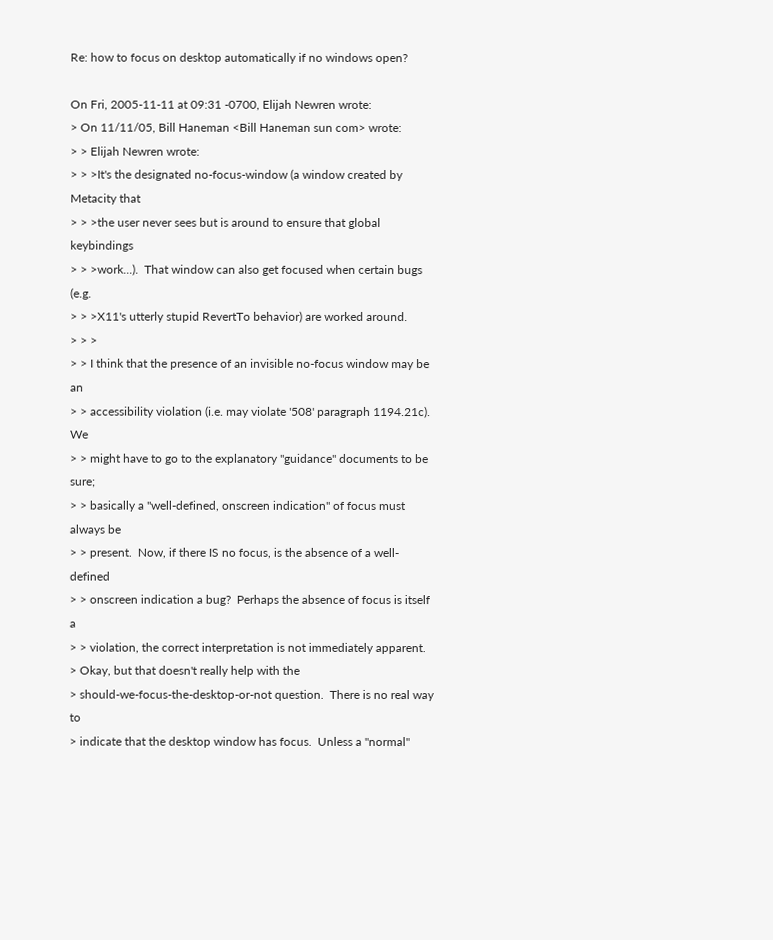Re: how to focus on desktop automatically if no windows open?

On Fri, 2005-11-11 at 09:31 -0700, Elijah Newren wrote:
> On 11/11/05, Bill Haneman <Bill Haneman sun com> wrote:
> > Elijah Newren wrote:
> > >It's the designated no-focus-window (a window created by Metacity that
> > >the user never sees but is around to ensure that global keybindings
> > >work...).  That window can also get focused when certain bugs (e.g.
> > >X11's utterly stupid RevertTo behavior) are worked around.
> > >
> > I think that the presence of an invisible no-focus window may be an
> > accessibility violation (i.e. may violate '508' paragraph 1194.21c).  We
> > might have to go to the explanatory "guidance" documents to be sure;
> > basically a "well-defined, onscreen indication" of focus must always be
> > present.  Now, if there IS no focus, is the absence of a well-defined
> > onscreen indication a bug?  Perhaps the absence of focus is itself a
> > violation, the correct interpretation is not immediately apparent.
> Okay, but that doesn't really help with the
> should-we-focus-the-desktop-or-not question.  There is no real way to
> indicate that the desktop window has focus.  Unless a "normal"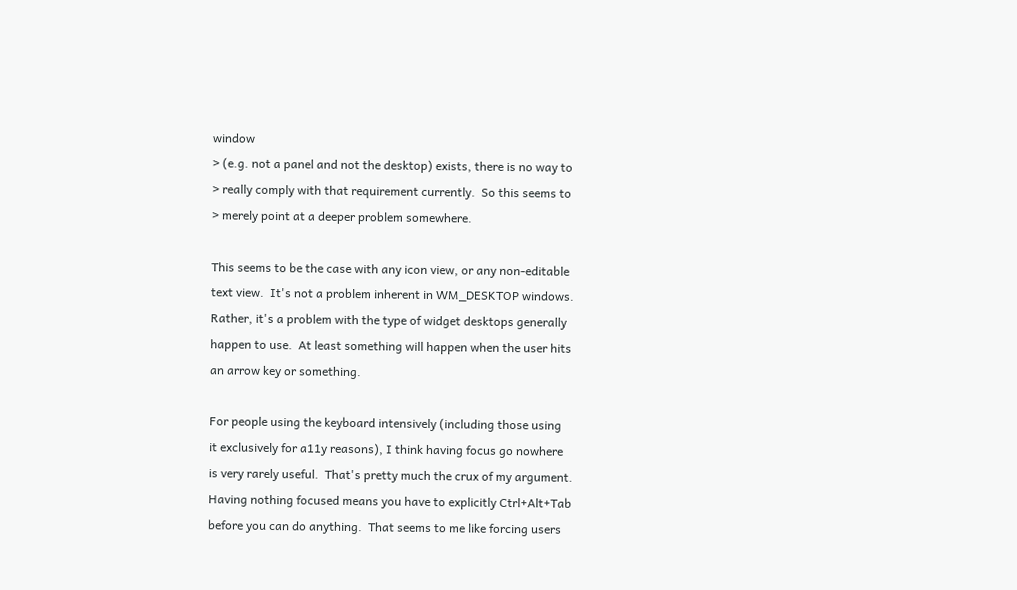window
> (e.g. not a panel and not the desktop) exists, there is no way to
> really comply with that requirement currently.  So this seems to
> merely point at a deeper problem somewhere.

This seems to be the case with any icon view, or any non-editable
text view.  It's not a problem inherent in WM_DESKTOP windows.
Rather, it's a problem with the type of widget desktops generally
happen to use.  At least something will happen when the user hits
an arrow key or something.

For people using the keyboard intensively (including those using
it exclusively for a11y reasons), I think having focus go nowhere
is very rarely useful.  That's pretty much the crux of my argument.
Having nothing focused means you have to explicitly Ctrl+Alt+Tab
before you can do anything.  That seems to me like forcing users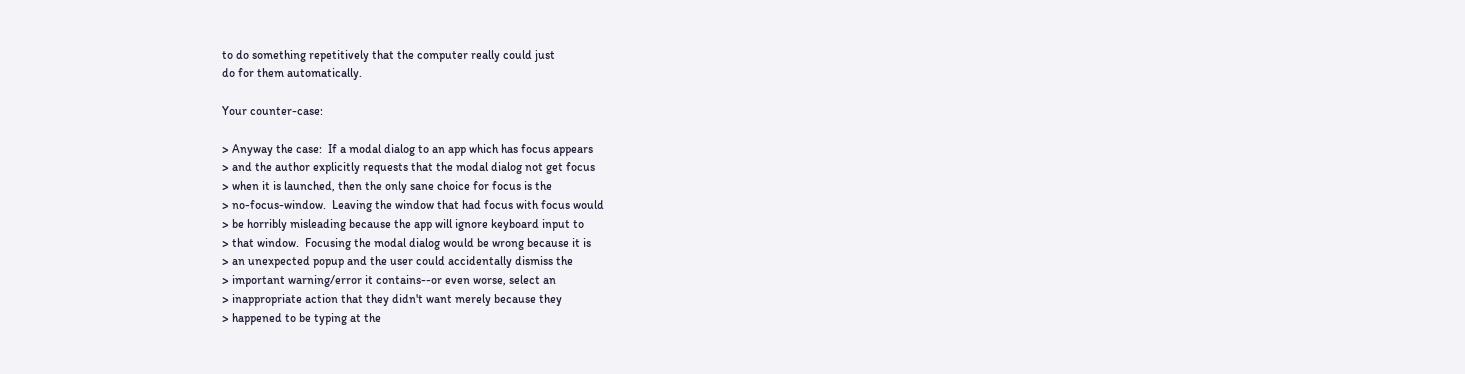to do something repetitively that the computer really could just
do for them automatically.

Your counter-case:

> Anyway the case:  If a modal dialog to an app which has focus appears
> and the author explicitly requests that the modal dialog not get focus
> when it is launched, then the only sane choice for focus is the
> no-focus-window.  Leaving the window that had focus with focus would
> be horribly misleading because the app will ignore keyboard input to
> that window.  Focusing the modal dialog would be wrong because it is
> an unexpected popup and the user could accidentally dismiss the
> important warning/error it contains--or even worse, select an
> inappropriate action that they didn't want merely because they
> happened to be typing at the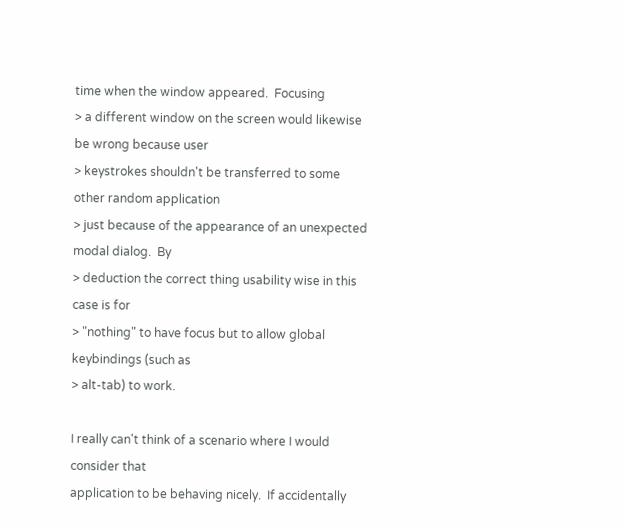time when the window appeared.  Focusing
> a different window on the screen would likewise be wrong because user
> keystrokes shouldn't be transferred to some other random application
> just because of the appearance of an unexpected modal dialog.  By
> deduction the correct thing usability wise in this case is for
> "nothing" to have focus but to allow global keybindings (such as
> alt-tab) to work.

I really can't think of a scenario where I would consider that
application to be behaving nicely.  If accidentally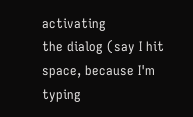activating
the dialog (say I hit space, because I'm typing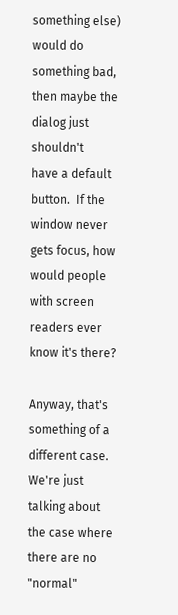something else)
would do something bad, then maybe the dialog just shouldn't
have a default button.  If the window never gets focus, how
would people with screen readers ever know it's there?

Anyway, that's something of a different case.  We're just
talking about the case where there are no "normal"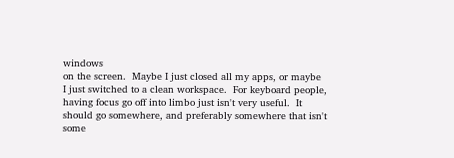windows
on the screen.  Maybe I just closed all my apps, or maybe
I just switched to a clean workspace.  For keyboard people,
having focus go off into limbo just isn't very useful.  It
should go somewhere, and preferably somewhere that isn't
some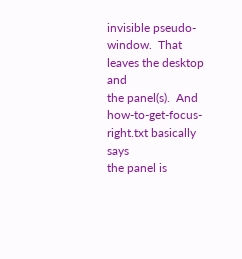invisible pseudo-window.  That leaves the desktop and
the panel(s).  And how-to-get-focus-right.txt basically says
the panel is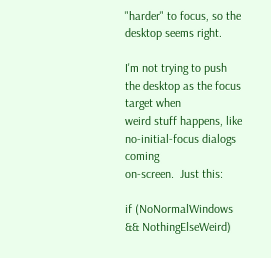"harder" to focus, so the desktop seems right.

I'm not trying to push the desktop as the focus target when
weird stuff happens, like no-initial-focus dialogs coming
on-screen.  Just this:

if (NoNormalWindows && NothingElseWeird)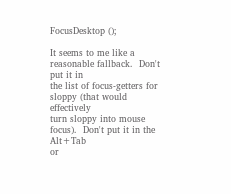FocusDesktop ();

It seems to me like a reasonable fallback.  Don't put it in
the list of focus-getters for sloppy (that would effectively
turn sloppy into mouse focus).  Don't put it in the Alt+Tab
or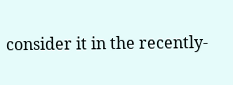consider it in the recently-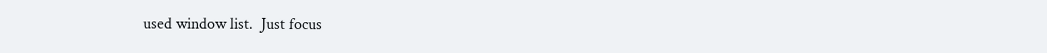used window list.  Just focus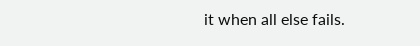it when all else fails.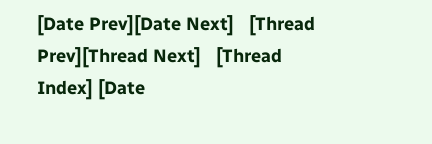[Date Prev][Date Next]   [Thread Prev][Thread Next]   [Thread Index] [Date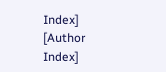Index] [Author Index]